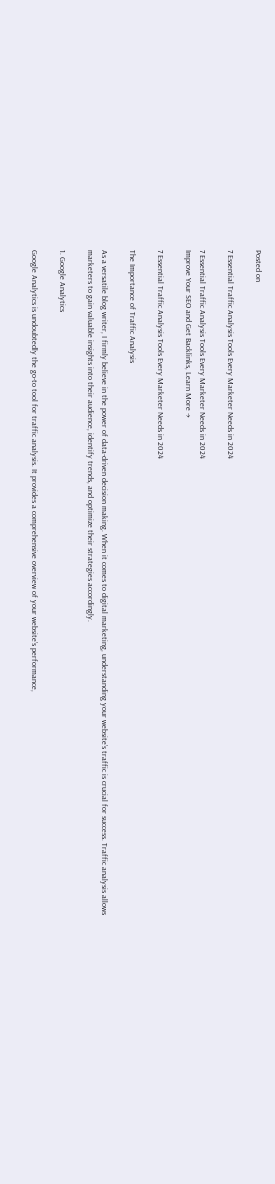Posted on

7 Essential Traffic Analysis Tools Every Marketer Needs in 2024

7 Essential Traffic Analysis Tools Every Marketer Needs in 2024
Improve Your SEO and Get Backlinks, Learn More →

7 Essential Traffic Analysis Tools Every Marketer Needs in 2024

The Importance of Traffic Analysis

As a versatile blog writer, I firmly believe in the power of data-driven decision making. When it comes to digital marketing, understanding your website’s traffic is crucial for success. Traffic analysis allows marketers to gain valuable insights into their audience, identify trends, and optimize their strategies accordingly.

1. Google Analytics

Google Analytics is undoubtedly the go-to tool for traffic analysis. It provides a comprehensive overview of your website’s performance,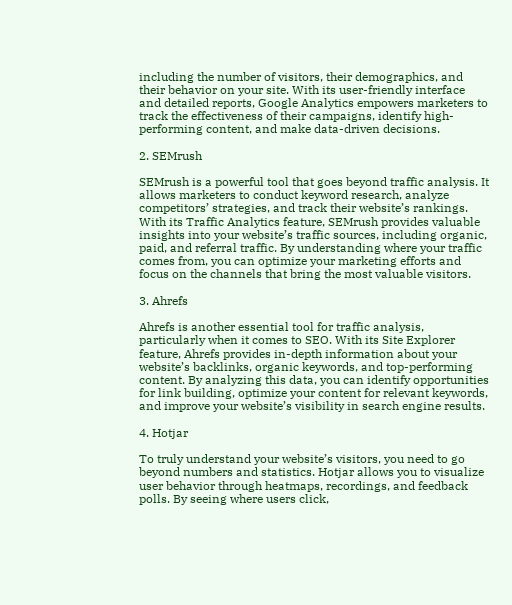including the number of visitors, their demographics, and their behavior on your site. With its user-friendly interface and detailed reports, Google Analytics empowers marketers to track the effectiveness of their campaigns, identify high-performing content, and make data-driven decisions.

2. SEMrush

SEMrush is a powerful tool that goes beyond traffic analysis. It allows marketers to conduct keyword research, analyze competitors’ strategies, and track their website’s rankings. With its Traffic Analytics feature, SEMrush provides valuable insights into your website’s traffic sources, including organic, paid, and referral traffic. By understanding where your traffic comes from, you can optimize your marketing efforts and focus on the channels that bring the most valuable visitors.

3. Ahrefs

Ahrefs is another essential tool for traffic analysis, particularly when it comes to SEO. With its Site Explorer feature, Ahrefs provides in-depth information about your website’s backlinks, organic keywords, and top-performing content. By analyzing this data, you can identify opportunities for link building, optimize your content for relevant keywords, and improve your website’s visibility in search engine results.

4. Hotjar

To truly understand your website’s visitors, you need to go beyond numbers and statistics. Hotjar allows you to visualize user behavior through heatmaps, recordings, and feedback polls. By seeing where users click,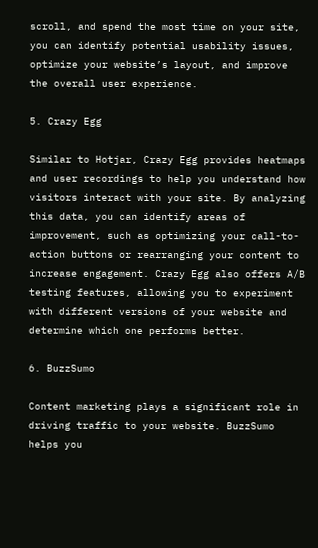scroll, and spend the most time on your site, you can identify potential usability issues, optimize your website’s layout, and improve the overall user experience.

5. Crazy Egg

Similar to Hotjar, Crazy Egg provides heatmaps and user recordings to help you understand how visitors interact with your site. By analyzing this data, you can identify areas of improvement, such as optimizing your call-to-action buttons or rearranging your content to increase engagement. Crazy Egg also offers A/B testing features, allowing you to experiment with different versions of your website and determine which one performs better.

6. BuzzSumo

Content marketing plays a significant role in driving traffic to your website. BuzzSumo helps you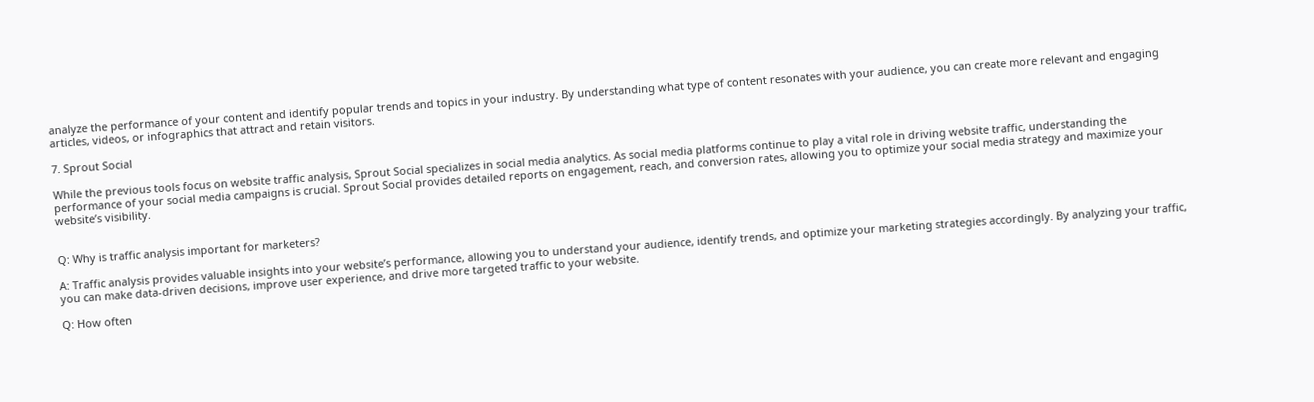analyze the performance of your content and identify popular trends and topics in your industry. By understanding what type of content resonates with your audience, you can create more relevant and engaging articles, videos, or infographics that attract and retain visitors.

7. Sprout Social

While the previous tools focus on website traffic analysis, Sprout Social specializes in social media analytics. As social media platforms continue to play a vital role in driving website traffic, understanding the performance of your social media campaigns is crucial. Sprout Social provides detailed reports on engagement, reach, and conversion rates, allowing you to optimize your social media strategy and maximize your website’s visibility.


Q: Why is traffic analysis important for marketers?

A: Traffic analysis provides valuable insights into your website’s performance, allowing you to understand your audience, identify trends, and optimize your marketing strategies accordingly. By analyzing your traffic, you can make data-driven decisions, improve user experience, and drive more targeted traffic to your website.

Q: How often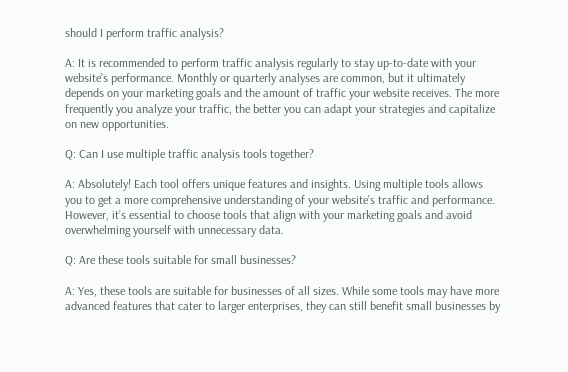should I perform traffic analysis?

A: It is recommended to perform traffic analysis regularly to stay up-to-date with your website’s performance. Monthly or quarterly analyses are common, but it ultimately depends on your marketing goals and the amount of traffic your website receives. The more frequently you analyze your traffic, the better you can adapt your strategies and capitalize on new opportunities.

Q: Can I use multiple traffic analysis tools together?

A: Absolutely! Each tool offers unique features and insights. Using multiple tools allows you to get a more comprehensive understanding of your website’s traffic and performance. However, it’s essential to choose tools that align with your marketing goals and avoid overwhelming yourself with unnecessary data.

Q: Are these tools suitable for small businesses?

A: Yes, these tools are suitable for businesses of all sizes. While some tools may have more advanced features that cater to larger enterprises, they can still benefit small businesses by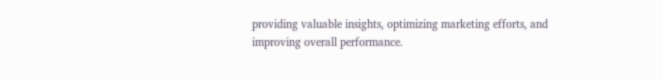providing valuable insights, optimizing marketing efforts, and improving overall performance.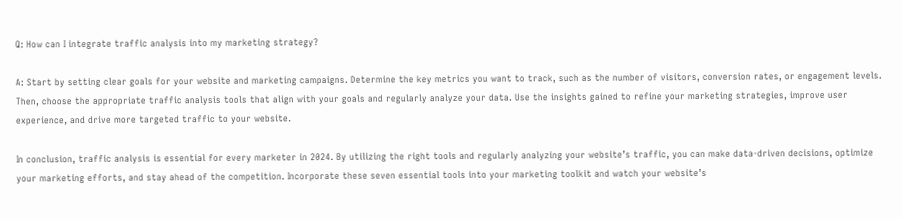Q: How can I integrate traffic analysis into my marketing strategy?

A: Start by setting clear goals for your website and marketing campaigns. Determine the key metrics you want to track, such as the number of visitors, conversion rates, or engagement levels. Then, choose the appropriate traffic analysis tools that align with your goals and regularly analyze your data. Use the insights gained to refine your marketing strategies, improve user experience, and drive more targeted traffic to your website.

In conclusion, traffic analysis is essential for every marketer in 2024. By utilizing the right tools and regularly analyzing your website’s traffic, you can make data-driven decisions, optimize your marketing efforts, and stay ahead of the competition. Incorporate these seven essential tools into your marketing toolkit and watch your website’s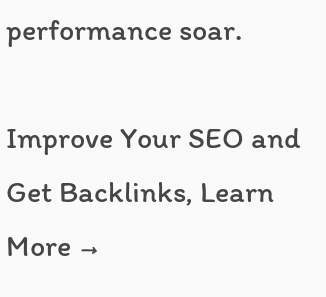performance soar.

Improve Your SEO and Get Backlinks, Learn More →